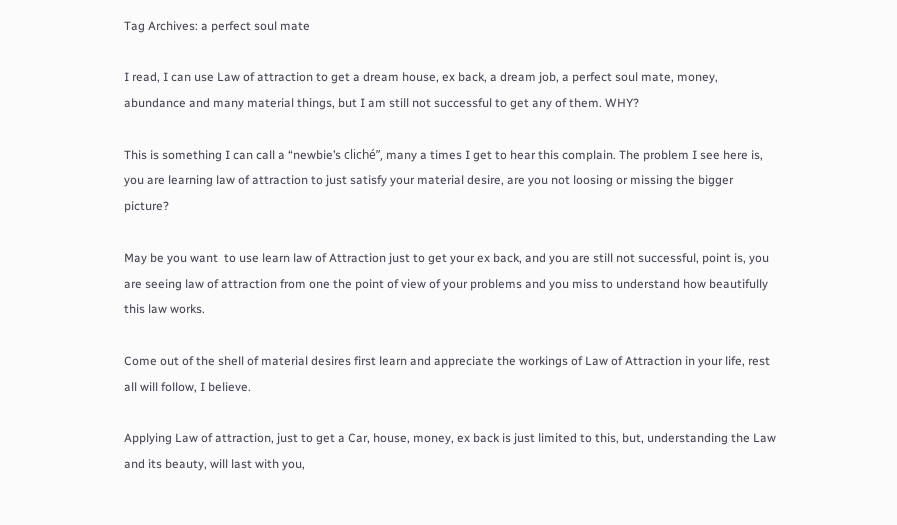Tag Archives: a perfect soul mate

I read, I can use Law of attraction to get a dream house, ex back, a dream job, a perfect soul mate, money, abundance and many material things, but I am still not successful to get any of them. WHY?

This is something I can call a “newbie’s cliché”, many a times I get to hear this complain. The problem I see here is, you are learning law of attraction to just satisfy your material desire, are you not loosing or missing the bigger picture?

May be you want  to use learn law of Attraction just to get your ex back, and you are still not successful, point is, you are seeing law of attraction from one the point of view of your problems and you miss to understand how beautifully this law works.

Come out of the shell of material desires first learn and appreciate the workings of Law of Attraction in your life, rest all will follow, I believe.

Applying Law of attraction, just to get a Car, house, money, ex back is just limited to this, but, understanding the Law and its beauty, will last with you,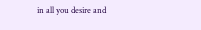in all you desire and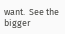want.  See the bigger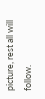picture, rest all will follow.